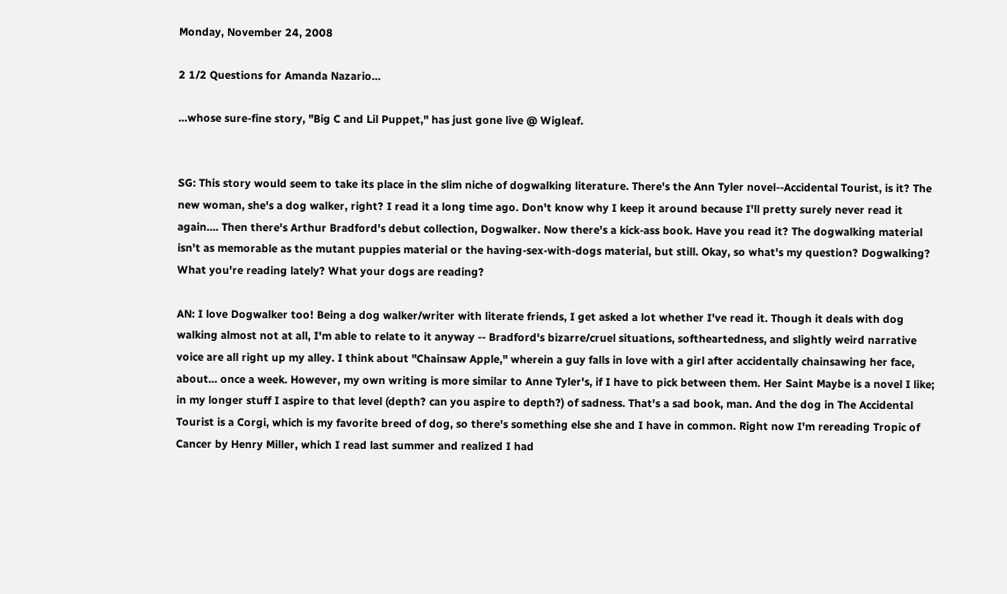Monday, November 24, 2008

2 1/2 Questions for Amanda Nazario...

...whose sure-fine story, "Big C and Lil Puppet," has just gone live @ Wigleaf.


SG: This story would seem to take its place in the slim niche of dogwalking literature. There's the Ann Tyler novel--Accidental Tourist, is it? The new woman, she's a dog walker, right? I read it a long time ago. Don't know why I keep it around because I'll pretty surely never read it again.... Then there's Arthur Bradford's debut collection, Dogwalker. Now there's a kick-ass book. Have you read it? The dogwalking material isn't as memorable as the mutant puppies material or the having-sex-with-dogs material, but still. Okay, so what's my question? Dogwalking? What you're reading lately? What your dogs are reading?

AN: I love Dogwalker too! Being a dog walker/writer with literate friends, I get asked a lot whether I've read it. Though it deals with dog walking almost not at all, I'm able to relate to it anyway -- Bradford's bizarre/cruel situations, softheartedness, and slightly weird narrative voice are all right up my alley. I think about "Chainsaw Apple," wherein a guy falls in love with a girl after accidentally chainsawing her face, about... once a week. However, my own writing is more similar to Anne Tyler's, if I have to pick between them. Her Saint Maybe is a novel I like; in my longer stuff I aspire to that level (depth? can you aspire to depth?) of sadness. That's a sad book, man. And the dog in The Accidental Tourist is a Corgi, which is my favorite breed of dog, so there's something else she and I have in common. Right now I'm rereading Tropic of Cancer by Henry Miller, which I read last summer and realized I had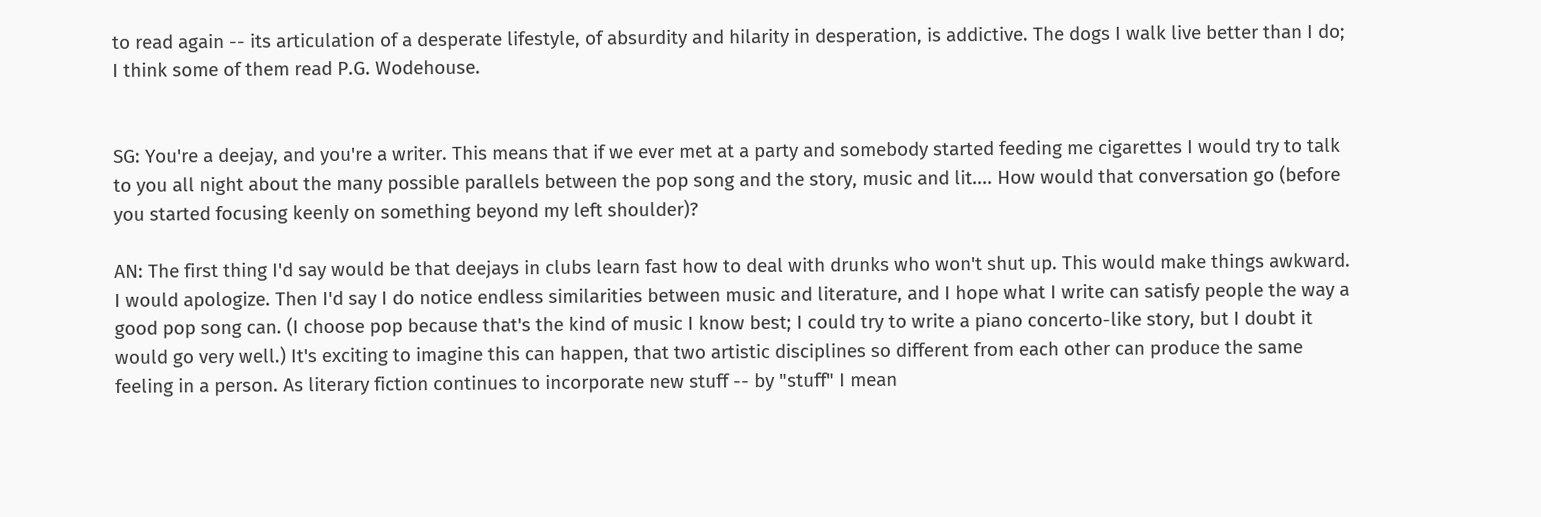to read again -- its articulation of a desperate lifestyle, of absurdity and hilarity in desperation, is addictive. The dogs I walk live better than I do; I think some of them read P.G. Wodehouse.


SG: You're a deejay, and you're a writer. This means that if we ever met at a party and somebody started feeding me cigarettes I would try to talk to you all night about the many possible parallels between the pop song and the story, music and lit.... How would that conversation go (before you started focusing keenly on something beyond my left shoulder)?

AN: The first thing I'd say would be that deejays in clubs learn fast how to deal with drunks who won't shut up. This would make things awkward. I would apologize. Then I'd say I do notice endless similarities between music and literature, and I hope what I write can satisfy people the way a good pop song can. (I choose pop because that's the kind of music I know best; I could try to write a piano concerto-like story, but I doubt it would go very well.) It's exciting to imagine this can happen, that two artistic disciplines so different from each other can produce the same feeling in a person. As literary fiction continues to incorporate new stuff -- by "stuff" I mean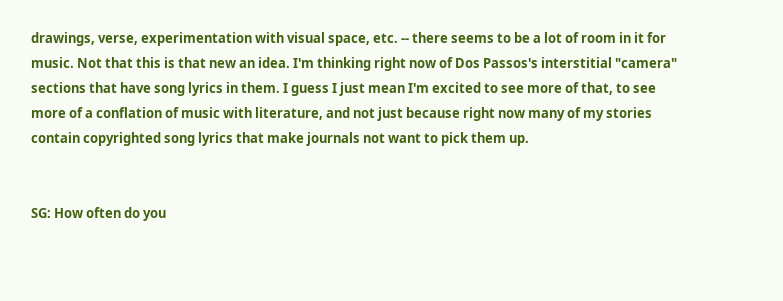drawings, verse, experimentation with visual space, etc. -- there seems to be a lot of room in it for music. Not that this is that new an idea. I'm thinking right now of Dos Passos's interstitial "camera" sections that have song lyrics in them. I guess I just mean I'm excited to see more of that, to see more of a conflation of music with literature, and not just because right now many of my stories contain copyrighted song lyrics that make journals not want to pick them up.


SG: How often do you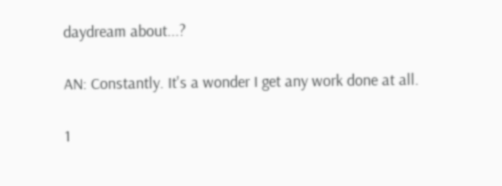daydream about...?

AN: Constantly. It's a wonder I get any work done at all.

1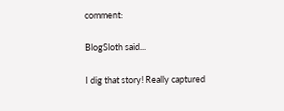comment:

BlogSloth said...

I dig that story! Really captured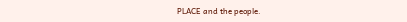PLACE and the people.